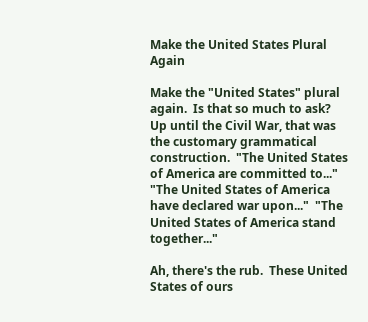Make the United States Plural Again

Make the "United States" plural again.  Is that so much to ask?  Up until the Civil War, that was the customary grammatical construction.  "The United States of America are committed to..."  "The United States of America have declared war upon..."  "The United States of America stand together..."

Ah, there's the rub.  These United States of ours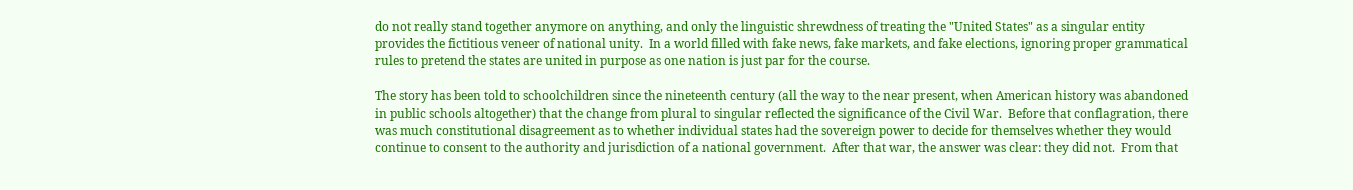do not really stand together anymore on anything, and only the linguistic shrewdness of treating the "United States" as a singular entity provides the fictitious veneer of national unity.  In a world filled with fake news, fake markets, and fake elections, ignoring proper grammatical rules to pretend the states are united in purpose as one nation is just par for the course.

The story has been told to schoolchildren since the nineteenth century (all the way to the near present, when American history was abandoned in public schools altogether) that the change from plural to singular reflected the significance of the Civil War.  Before that conflagration, there was much constitutional disagreement as to whether individual states had the sovereign power to decide for themselves whether they would continue to consent to the authority and jurisdiction of a national government.  After that war, the answer was clear: they did not.  From that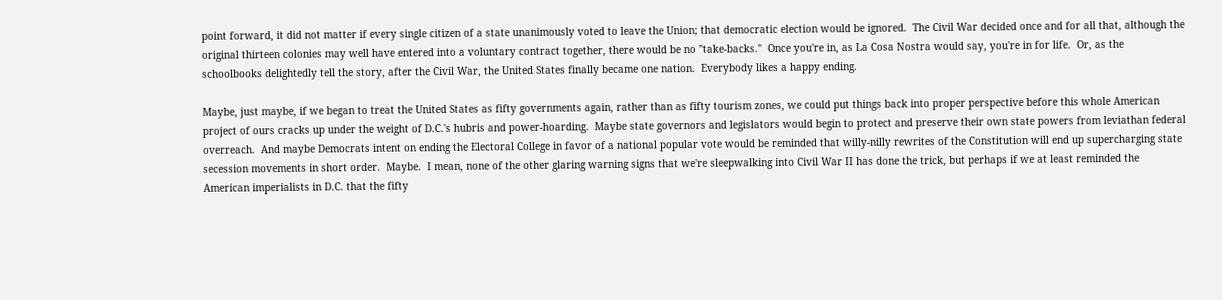point forward, it did not matter if every single citizen of a state unanimously voted to leave the Union; that democratic election would be ignored.  The Civil War decided once and for all that, although the original thirteen colonies may well have entered into a voluntary contract together, there would be no "take-backs."  Once you're in, as La Cosa Nostra would say, you're in for life.  Or, as the schoolbooks delightedly tell the story, after the Civil War, the United States finally became one nation.  Everybody likes a happy ending.

Maybe, just maybe, if we began to treat the United States as fifty governments again, rather than as fifty tourism zones, we could put things back into proper perspective before this whole American project of ours cracks up under the weight of D.C.'s hubris and power-hoarding.  Maybe state governors and legislators would begin to protect and preserve their own state powers from leviathan federal overreach.  And maybe Democrats intent on ending the Electoral College in favor of a national popular vote would be reminded that willy-nilly rewrites of the Constitution will end up supercharging state secession movements in short order.  Maybe.  I mean, none of the other glaring warning signs that we're sleepwalking into Civil War II has done the trick, but perhaps if we at least reminded the American imperialists in D.C. that the fifty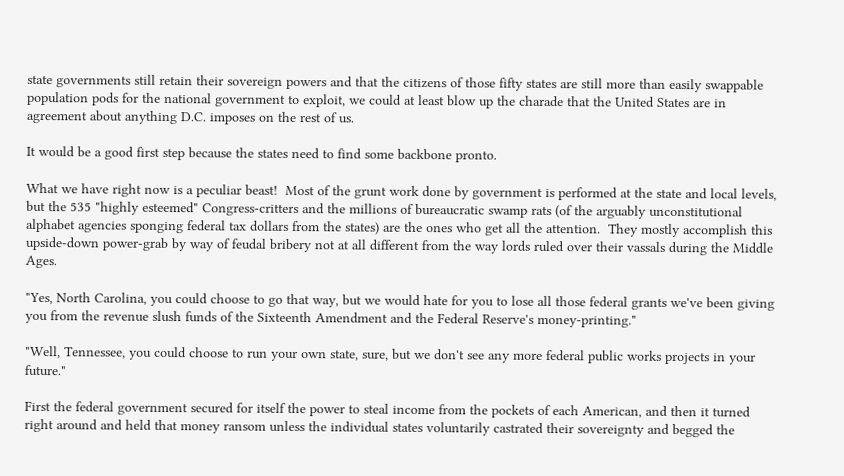state governments still retain their sovereign powers and that the citizens of those fifty states are still more than easily swappable population pods for the national government to exploit, we could at least blow up the charade that the United States are in agreement about anything D.C. imposes on the rest of us.

It would be a good first step because the states need to find some backbone pronto.

What we have right now is a peculiar beast!  Most of the grunt work done by government is performed at the state and local levels, but the 535 "highly esteemed" Congress-critters and the millions of bureaucratic swamp rats (of the arguably unconstitutional alphabet agencies sponging federal tax dollars from the states) are the ones who get all the attention.  They mostly accomplish this upside-down power-grab by way of feudal bribery not at all different from the way lords ruled over their vassals during the Middle Ages.

"Yes, North Carolina, you could choose to go that way, but we would hate for you to lose all those federal grants we've been giving you from the revenue slush funds of the Sixteenth Amendment and the Federal Reserve's money-printing."

"Well, Tennessee, you could choose to run your own state, sure, but we don't see any more federal public works projects in your future."

First the federal government secured for itself the power to steal income from the pockets of each American, and then it turned right around and held that money ransom unless the individual states voluntarily castrated their sovereignty and begged the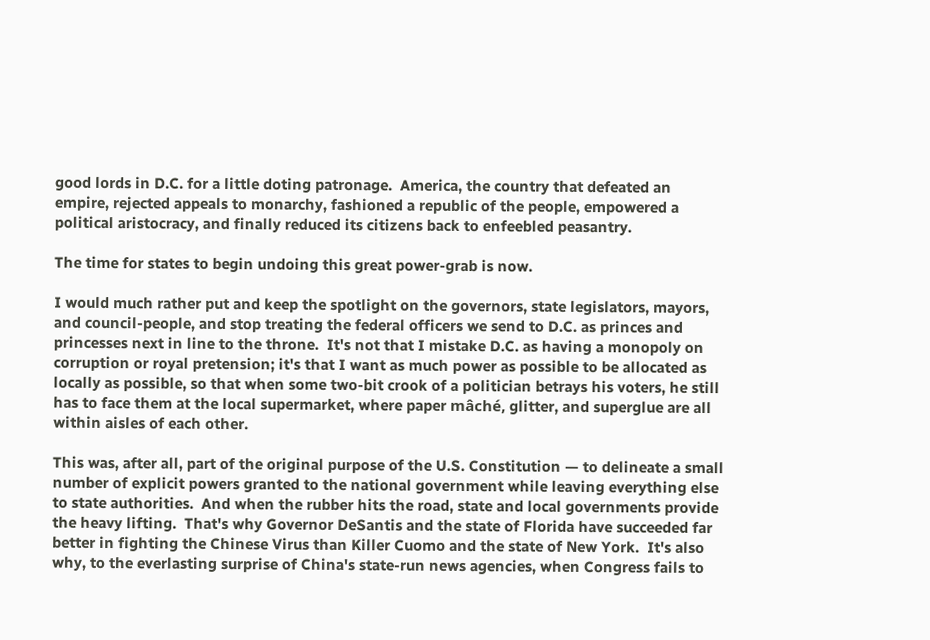good lords in D.C. for a little doting patronage.  America, the country that defeated an empire, rejected appeals to monarchy, fashioned a republic of the people, empowered a political aristocracy, and finally reduced its citizens back to enfeebled peasantry.

The time for states to begin undoing this great power-grab is now.

I would much rather put and keep the spotlight on the governors, state legislators, mayors, and council-people, and stop treating the federal officers we send to D.C. as princes and princesses next in line to the throne.  It's not that I mistake D.C. as having a monopoly on corruption or royal pretension; it's that I want as much power as possible to be allocated as locally as possible, so that when some two-bit crook of a politician betrays his voters, he still has to face them at the local supermarket, where paper mâché, glitter, and superglue are all within aisles of each other.

This was, after all, part of the original purpose of the U.S. Constitution — to delineate a small number of explicit powers granted to the national government while leaving everything else to state authorities.  And when the rubber hits the road, state and local governments provide the heavy lifting.  That's why Governor DeSantis and the state of Florida have succeeded far better in fighting the Chinese Virus than Killer Cuomo and the state of New York.  It's also why, to the everlasting surprise of China's state-run news agencies, when Congress fails to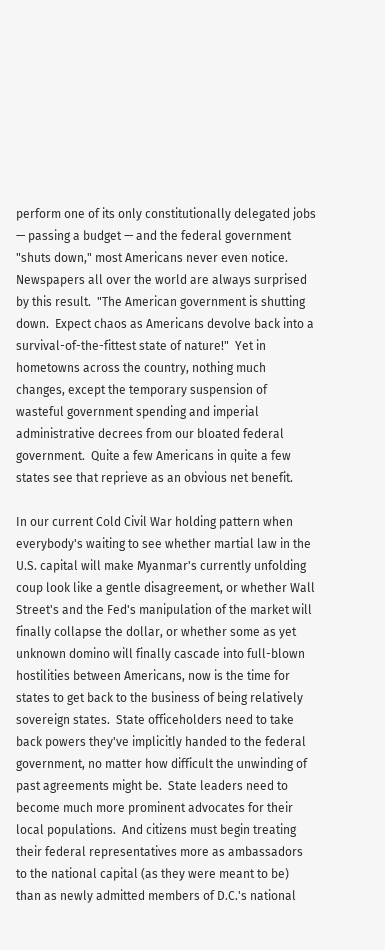perform one of its only constitutionally delegated jobs — passing a budget — and the federal government "shuts down," most Americans never even notice.  Newspapers all over the world are always surprised by this result.  "The American government is shutting down.  Expect chaos as Americans devolve back into a survival-of-the-fittest state of nature!"  Yet in hometowns across the country, nothing much changes, except the temporary suspension of wasteful government spending and imperial administrative decrees from our bloated federal government.  Quite a few Americans in quite a few states see that reprieve as an obvious net benefit.

In our current Cold Civil War holding pattern when everybody's waiting to see whether martial law in the U.S. capital will make Myanmar's currently unfolding coup look like a gentle disagreement, or whether Wall Street's and the Fed's manipulation of the market will finally collapse the dollar, or whether some as yet unknown domino will finally cascade into full-blown hostilities between Americans, now is the time for states to get back to the business of being relatively sovereign states.  State officeholders need to take back powers they've implicitly handed to the federal government, no matter how difficult the unwinding of past agreements might be.  State leaders need to become much more prominent advocates for their local populations.  And citizens must begin treating their federal representatives more as ambassadors to the national capital (as they were meant to be) than as newly admitted members of D.C.'s national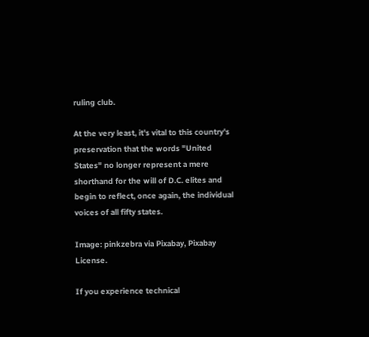ruling club.

At the very least, it's vital to this country's preservation that the words "United States" no longer represent a mere shorthand for the will of D.C. elites and begin to reflect, once again, the individual voices of all fifty states.

Image: pinkzebra via Pixabay, Pixabay License.

If you experience technical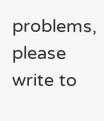problems, please write to